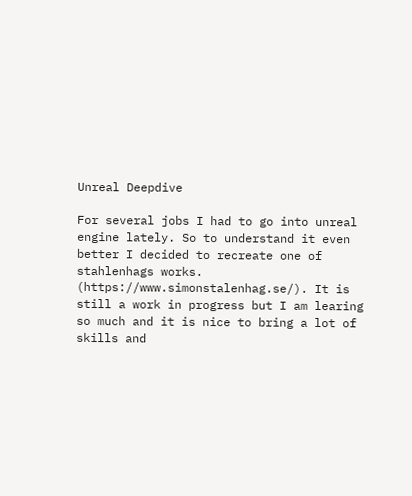Unreal Deepdive

For several jobs I had to go into unreal engine lately. So to understand it even better I decided to recreate one of stahlenhags works. (https://www.simonstalenhag.se/). It is still a work in progress but I am learing so much and it is nice to bring a lot of skills and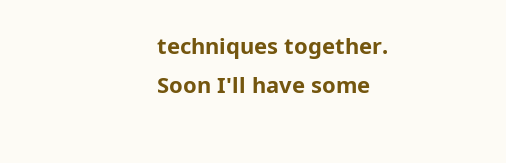techniques together. Soon I'll have some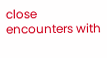close encounters with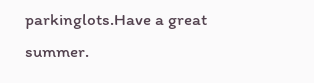parkinglots.Have a great summer.